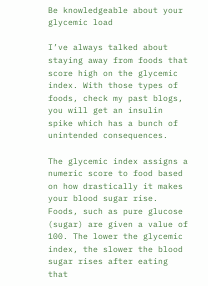Be knowledgeable about your glycemic load

I’ve always talked about staying away from foods that score high on the glycemic index. With those types of foods, check my past blogs, you will get an insulin spike which has a bunch of unintended consequences.

The glycemic index assigns a numeric score to food based on how drastically it makes your blood sugar rise. Foods, such as pure glucose (sugar) are given a value of 100. The lower the glycemic index, the slower the blood sugar rises after eating that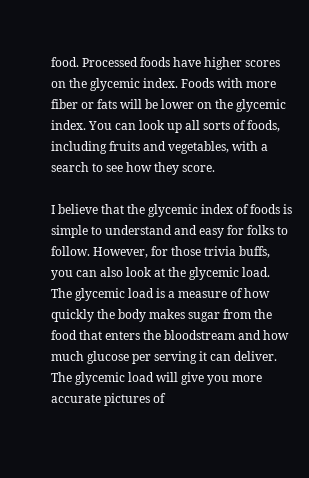food. Processed foods have higher scores on the glycemic index. Foods with more fiber or fats will be lower on the glycemic index. You can look up all sorts of foods, including fruits and vegetables, with a search to see how they score.

I believe that the glycemic index of foods is simple to understand and easy for folks to follow. However, for those trivia buffs, you can also look at the glycemic load. The glycemic load is a measure of how quickly the body makes sugar from the food that enters the bloodstream and how much glucose per serving it can deliver. The glycemic load will give you more accurate pictures of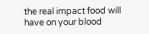the real impact food will have on your blood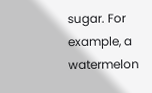sugar. For example, a watermelon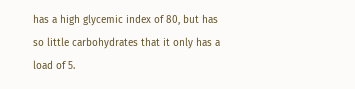has a high glycemic index of 80, but has so little carbohydrates that it only has a load of 5.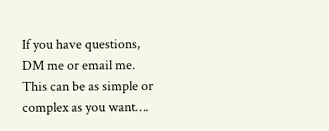If you have questions, DM me or email me. This can be as simple or complex as you want….